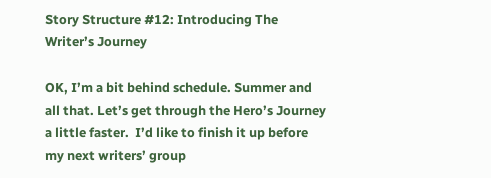Story Structure #12: Introducing The Writer’s Journey

OK, I’m a bit behind schedule. Summer and all that. Let’s get through the Hero’s Journey a little faster.  I’d like to finish it up before my next writers’ group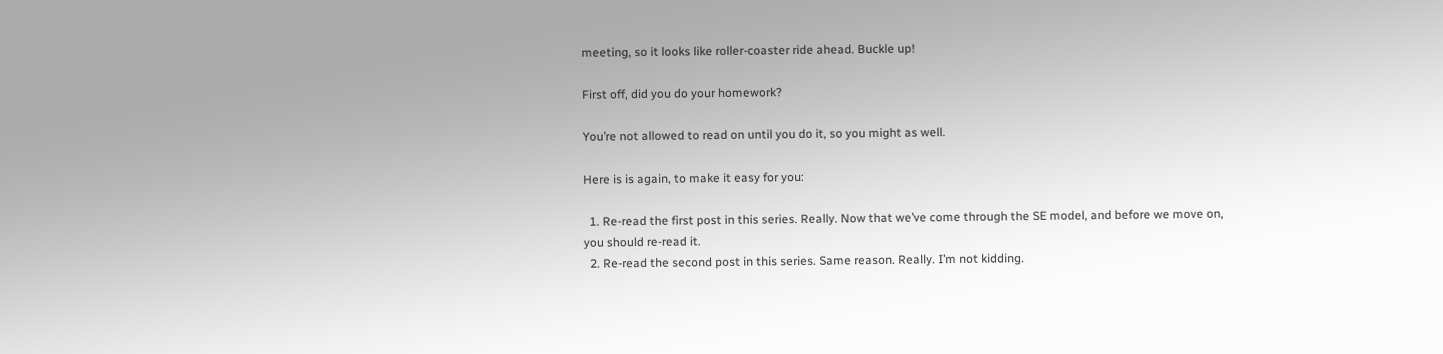meeting, so it looks like roller-coaster ride ahead. Buckle up!

First off, did you do your homework?

You’re not allowed to read on until you do it, so you might as well.

Here is is again, to make it easy for you:

  1. Re-read the first post in this series. Really. Now that we’ve come through the SE model, and before we move on, you should re-read it.
  2. Re-read the second post in this series. Same reason. Really. I’m not kidding.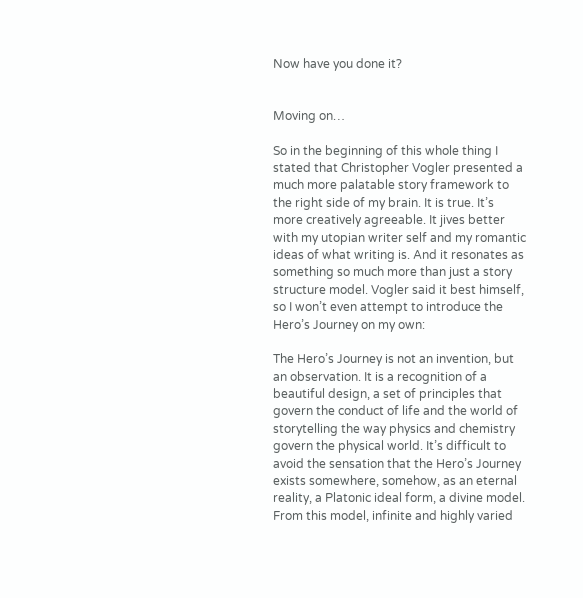Now have you done it?


Moving on…

So in the beginning of this whole thing I stated that Christopher Vogler presented a much more palatable story framework to the right side of my brain. It is true. It’s more creatively agreeable. It jives better with my utopian writer self and my romantic ideas of what writing is. And it resonates as something so much more than just a story structure model. Vogler said it best himself, so I won’t even attempt to introduce the Hero’s Journey on my own:

The Hero’s Journey is not an invention, but an observation. It is a recognition of a beautiful design, a set of principles that govern the conduct of life and the world of storytelling the way physics and chemistry govern the physical world. It’s difficult to avoid the sensation that the Hero’s Journey exists somewhere, somehow, as an eternal reality, a Platonic ideal form, a divine model. From this model, infinite and highly varied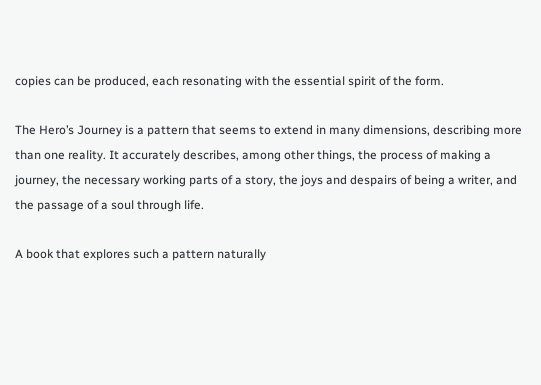copies can be produced, each resonating with the essential spirit of the form.

The Hero’s Journey is a pattern that seems to extend in many dimensions, describing more than one reality. It accurately describes, among other things, the process of making a journey, the necessary working parts of a story, the joys and despairs of being a writer, and the passage of a soul through life.

A book that explores such a pattern naturally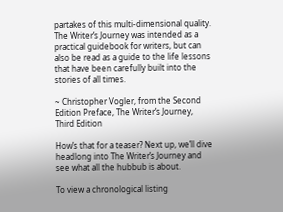partakes of this multi-dimensional quality. The Writer’s Journey was intended as a practical guidebook for writers, but can also be read as a guide to the life lessons that have been carefully built into the stories of all times.

~ Christopher Vogler, from the Second Edition Preface, The Writer’s Journey, Third Edition

How’s that for a teaser? Next up, we’ll dive headlong into The Writer’s Journey and see what all the hubbub is about.

To view a chronological listing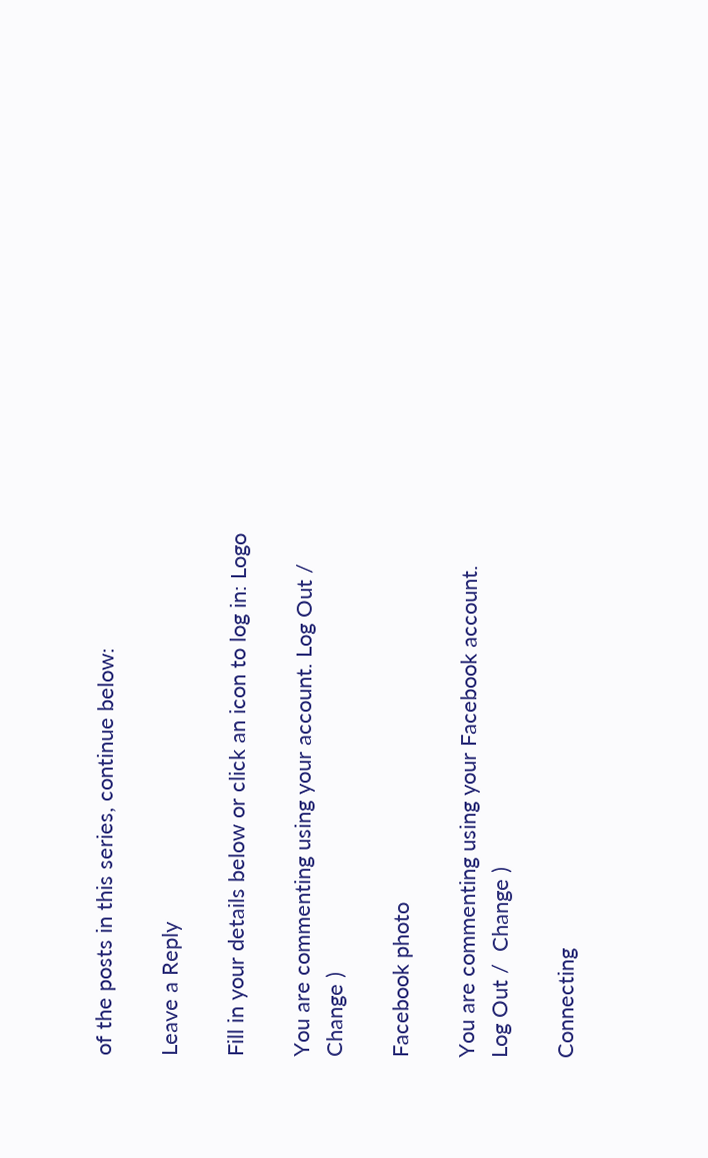of the posts in this series, continue below:

Leave a Reply

Fill in your details below or click an icon to log in: Logo

You are commenting using your account. Log Out /  Change )

Facebook photo

You are commenting using your Facebook account. Log Out /  Change )

Connecting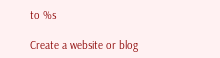to %s

Create a website or blog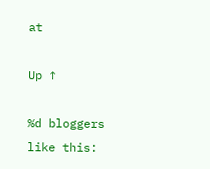at

Up ↑

%d bloggers like this: